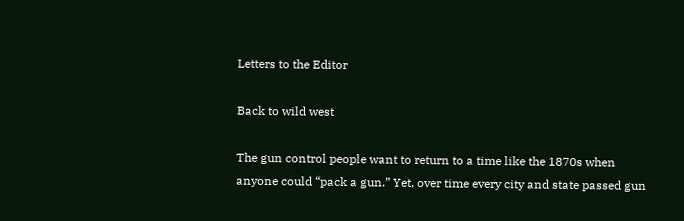Letters to the Editor

Back to wild west

The gun control people want to return to a time like the 1870s when anyone could “pack a gun.” Yet, over time every city and state passed gun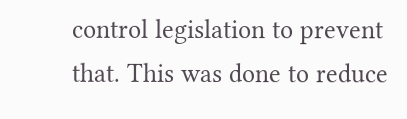control legislation to prevent that. This was done to reduce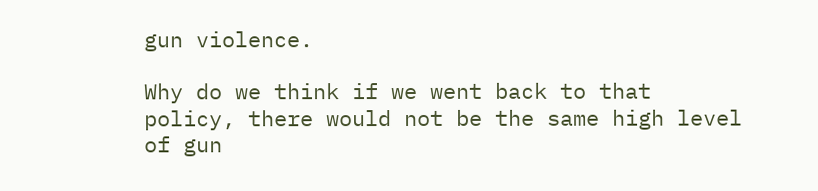gun violence.

Why do we think if we went back to that policy, there would not be the same high level of gun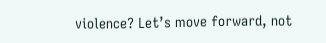violence? Let’s move forward, not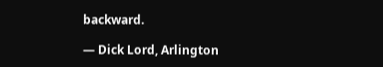backward.

— Dick Lord, Arlington